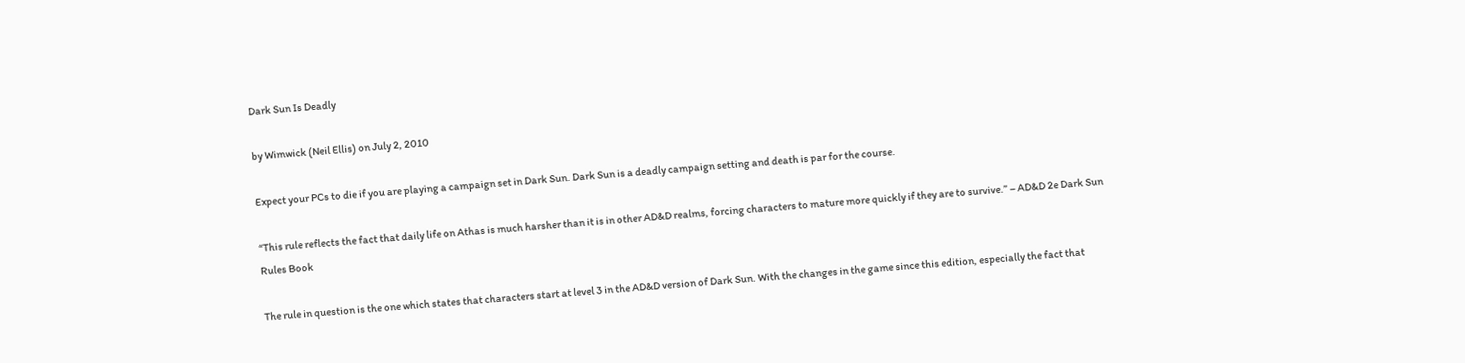Dark Sun Is Deadly

by Wimwick (Neil Ellis) on July 2, 2010

Expect your PCs to die if you are playing a campaign set in Dark Sun. Dark Sun is a deadly campaign setting and death is par for the course.

“This rule reflects the fact that daily life on Athas is much harsher than it is in other AD&D realms, forcing characters to mature more quickly if they are to survive.” – AD&D 2e Dark Sun Rules Book

The rule in question is the one which states that characters start at level 3 in the AD&D version of Dark Sun. With the changes in the game since this edition, especially the fact that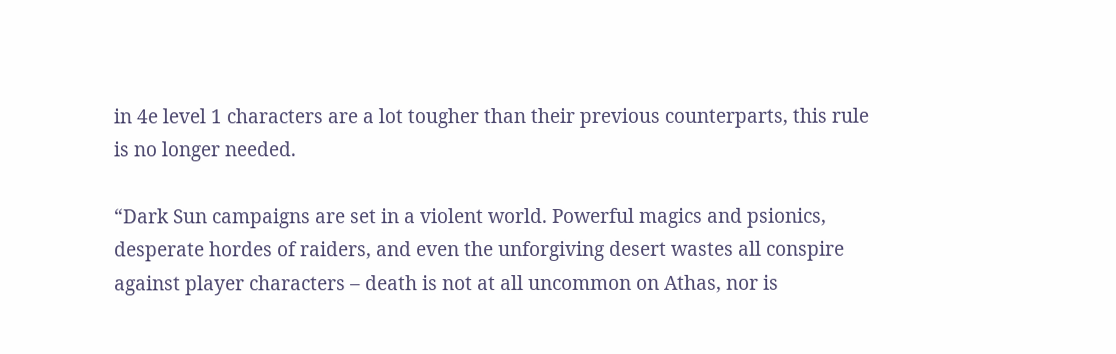in 4e level 1 characters are a lot tougher than their previous counterparts, this rule is no longer needed.

“Dark Sun campaigns are set in a violent world. Powerful magics and psionics, desperate hordes of raiders, and even the unforgiving desert wastes all conspire against player characters – death is not at all uncommon on Athas, nor is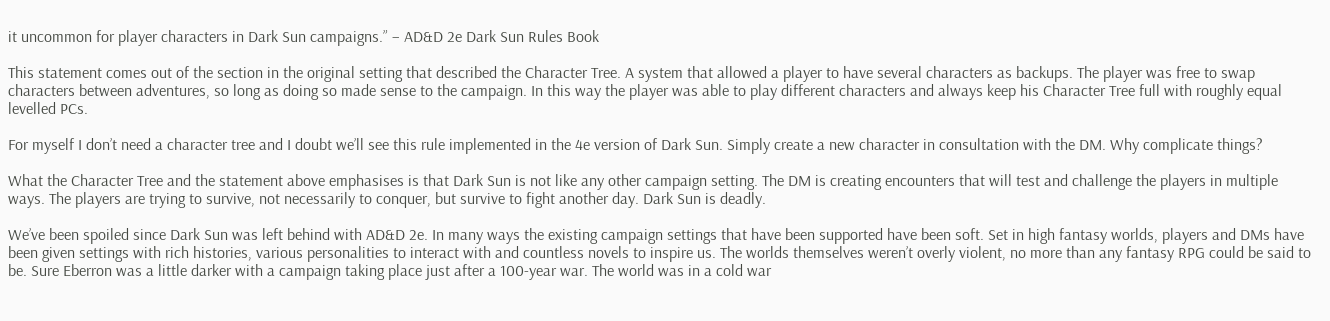it uncommon for player characters in Dark Sun campaigns.” – AD&D 2e Dark Sun Rules Book

This statement comes out of the section in the original setting that described the Character Tree. A system that allowed a player to have several characters as backups. The player was free to swap characters between adventures, so long as doing so made sense to the campaign. In this way the player was able to play different characters and always keep his Character Tree full with roughly equal levelled PCs.

For myself I don’t need a character tree and I doubt we’ll see this rule implemented in the 4e version of Dark Sun. Simply create a new character in consultation with the DM. Why complicate things?

What the Character Tree and the statement above emphasises is that Dark Sun is not like any other campaign setting. The DM is creating encounters that will test and challenge the players in multiple ways. The players are trying to survive, not necessarily to conquer, but survive to fight another day. Dark Sun is deadly.

We’ve been spoiled since Dark Sun was left behind with AD&D 2e. In many ways the existing campaign settings that have been supported have been soft. Set in high fantasy worlds, players and DMs have been given settings with rich histories, various personalities to interact with and countless novels to inspire us. The worlds themselves weren’t overly violent, no more than any fantasy RPG could be said to be. Sure Eberron was a little darker with a campaign taking place just after a 100-year war. The world was in a cold war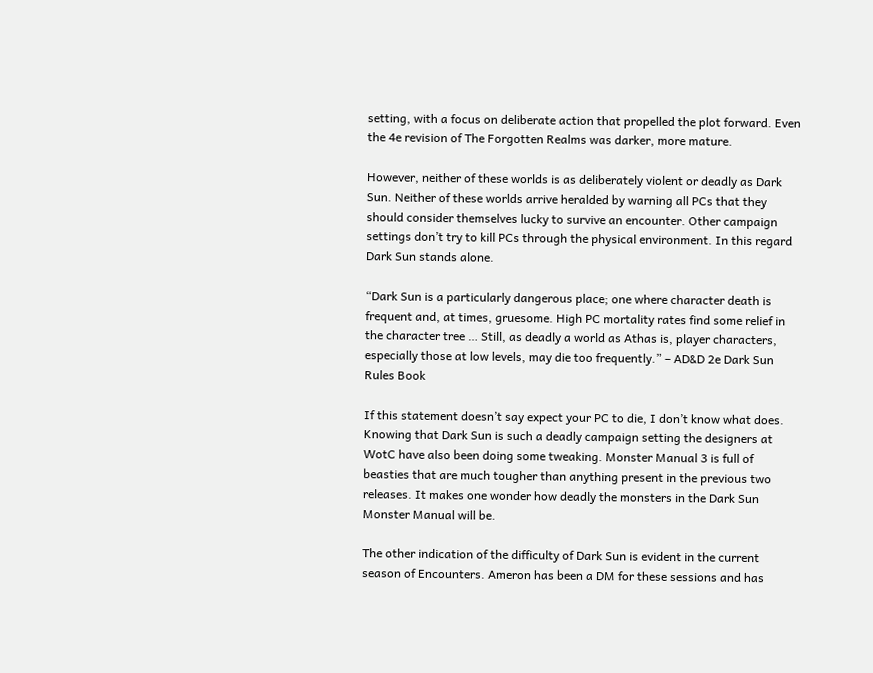setting, with a focus on deliberate action that propelled the plot forward. Even the 4e revision of The Forgotten Realms was darker, more mature.

However, neither of these worlds is as deliberately violent or deadly as Dark Sun. Neither of these worlds arrive heralded by warning all PCs that they should consider themselves lucky to survive an encounter. Other campaign settings don’t try to kill PCs through the physical environment. In this regard Dark Sun stands alone.

“Dark Sun is a particularly dangerous place; one where character death is frequent and, at times, gruesome. High PC mortality rates find some relief in the character tree … Still, as deadly a world as Athas is, player characters, especially those at low levels, may die too frequently.” – AD&D 2e Dark Sun Rules Book

If this statement doesn’t say expect your PC to die, I don’t know what does. Knowing that Dark Sun is such a deadly campaign setting the designers at WotC have also been doing some tweaking. Monster Manual 3 is full of beasties that are much tougher than anything present in the previous two releases. It makes one wonder how deadly the monsters in the Dark Sun Monster Manual will be.

The other indication of the difficulty of Dark Sun is evident in the current season of Encounters. Ameron has been a DM for these sessions and has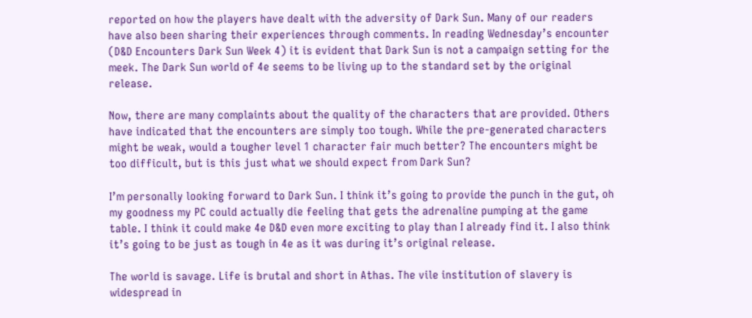reported on how the players have dealt with the adversity of Dark Sun. Many of our readers have also been sharing their experiences through comments. In reading Wednesday’s encounter (D&D Encounters Dark Sun Week 4) it is evident that Dark Sun is not a campaign setting for the meek. The Dark Sun world of 4e seems to be living up to the standard set by the original release.

Now, there are many complaints about the quality of the characters that are provided. Others have indicated that the encounters are simply too tough. While the pre-generated characters might be weak, would a tougher level 1 character fair much better? The encounters might be too difficult, but is this just what we should expect from Dark Sun?

I’m personally looking forward to Dark Sun. I think it’s going to provide the punch in the gut, oh my goodness my PC could actually die feeling that gets the adrenaline pumping at the game table. I think it could make 4e D&D even more exciting to play than I already find it. I also think it’s going to be just as tough in 4e as it was during it’s original release.

The world is savage. Life is brutal and short in Athas. The vile institution of slavery is widespread in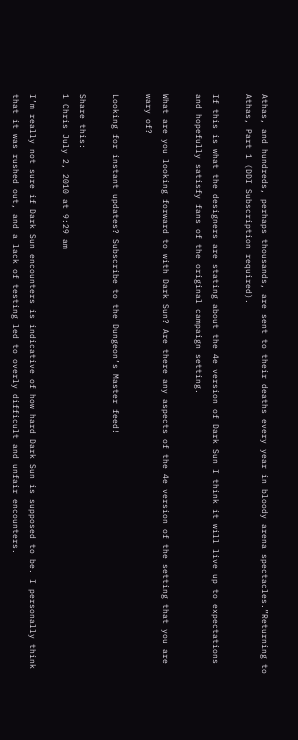Athas, and hundreds, perhaps thousands, are sent to their deaths every year in bloody arena spectacles.”Returning to Athas, Part 1 (DDI Subscription required).

If this is what the designers are stating about the 4e version of Dark Sun I think it will live up to expectations and hopefully satisfy fans of the original campaign setting.

What are you looking forward to with Dark Sun? Are there any aspects of the 4e version of the setting that you are wary of?

Looking for instant updates? Subscribe to the Dungeon’s Master feed!

Share this:
1 Chris July 2, 2010 at 9:29 am

I’m really not sure if Dark Sun encounters is indicative of how hard Dark Sun is supposed to be. I personally think that it was rushed out, and a lack of testing led to overly difficult and unfair encounters.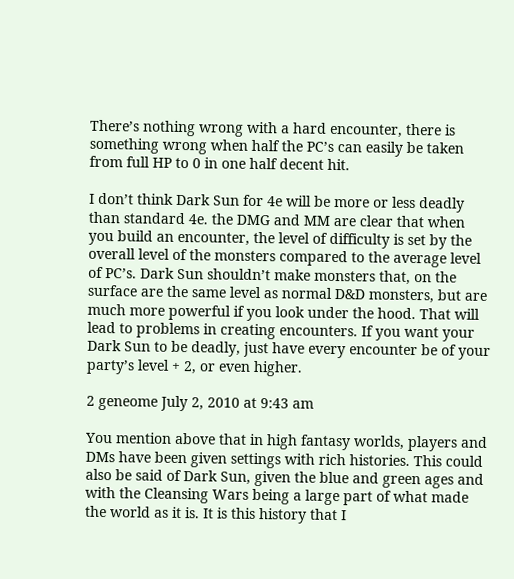There’s nothing wrong with a hard encounter, there is something wrong when half the PC’s can easily be taken from full HP to 0 in one half decent hit.

I don’t think Dark Sun for 4e will be more or less deadly than standard 4e. the DMG and MM are clear that when you build an encounter, the level of difficulty is set by the overall level of the monsters compared to the average level of PC’s. Dark Sun shouldn’t make monsters that, on the surface are the same level as normal D&D monsters, but are much more powerful if you look under the hood. That will lead to problems in creating encounters. If you want your Dark Sun to be deadly, just have every encounter be of your party’s level + 2, or even higher.

2 geneome July 2, 2010 at 9:43 am

You mention above that in high fantasy worlds, players and DMs have been given settings with rich histories. This could also be said of Dark Sun, given the blue and green ages and with the Cleansing Wars being a large part of what made the world as it is. It is this history that I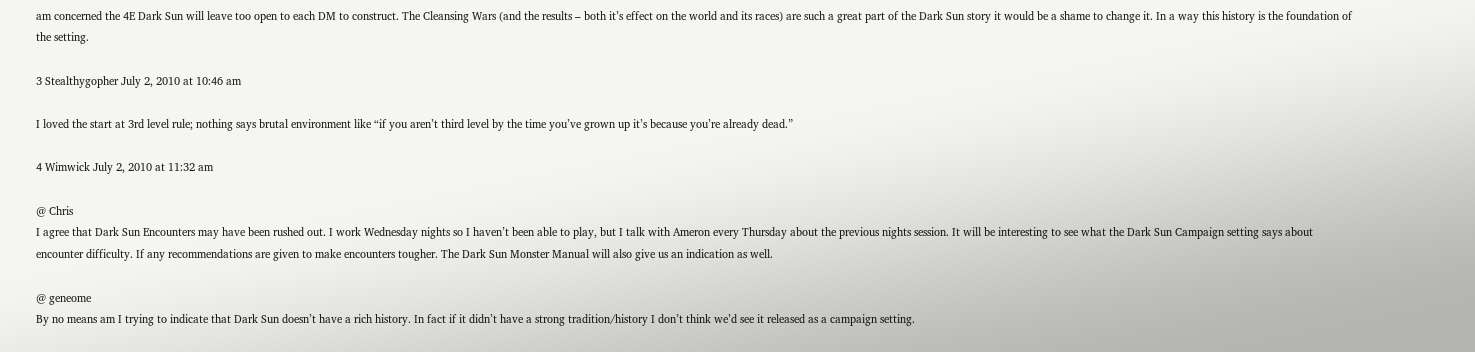am concerned the 4E Dark Sun will leave too open to each DM to construct. The Cleansing Wars (and the results – both it’s effect on the world and its races) are such a great part of the Dark Sun story it would be a shame to change it. In a way this history is the foundation of the setting.

3 Stealthygopher July 2, 2010 at 10:46 am

I loved the start at 3rd level rule; nothing says brutal environment like “if you aren’t third level by the time you’ve grown up it’s because you’re already dead.”

4 Wimwick July 2, 2010 at 11:32 am

@ Chris
I agree that Dark Sun Encounters may have been rushed out. I work Wednesday nights so I haven’t been able to play, but I talk with Ameron every Thursday about the previous nights session. It will be interesting to see what the Dark Sun Campaign setting says about encounter difficulty. If any recommendations are given to make encounters tougher. The Dark Sun Monster Manual will also give us an indication as well.

@ geneome
By no means am I trying to indicate that Dark Sun doesn’t have a rich history. In fact if it didn’t have a strong tradition/history I don’t think we’d see it released as a campaign setting.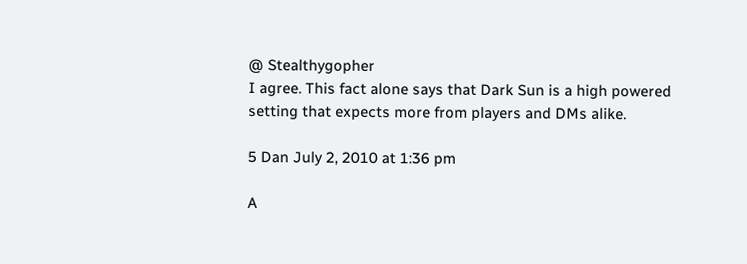@ Stealthygopher
I agree. This fact alone says that Dark Sun is a high powered setting that expects more from players and DMs alike.

5 Dan July 2, 2010 at 1:36 pm

A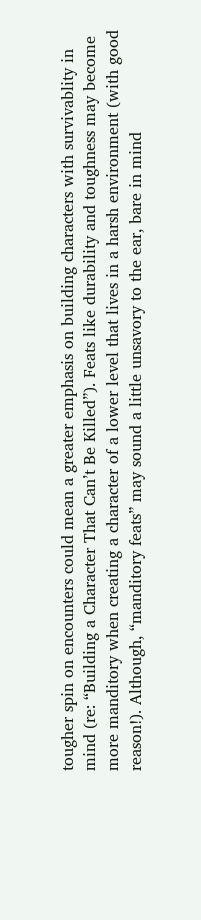tougher spin on encounters could mean a greater emphasis on building characters with survivablity in mind (re: “Building a Character That Can’t Be Killed”). Feats like durability and toughness may become more manditory when creating a character of a lower level that lives in a harsh environment (with good reason!). Although, “manditory feats” may sound a little unsavory to the ear, bare in mind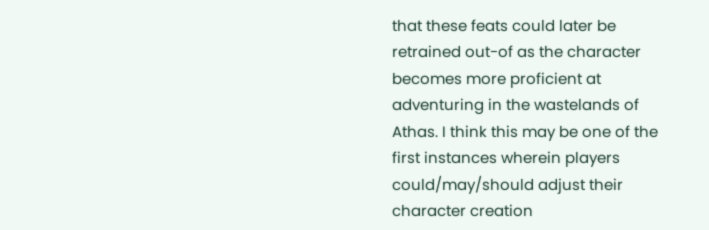that these feats could later be retrained out-of as the character becomes more proficient at adventuring in the wastelands of Athas. I think this may be one of the first instances wherein players could/may/should adjust their character creation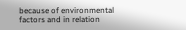because of environmental factors and in relation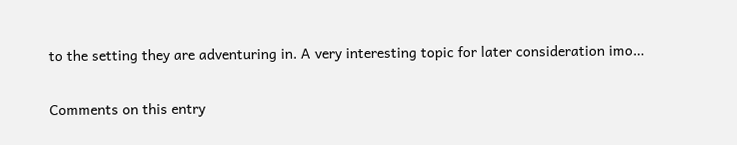to the setting they are adventuring in. A very interesting topic for later consideration imo…

Comments on this entry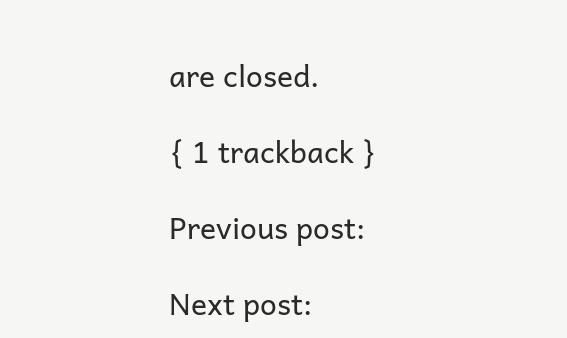are closed.

{ 1 trackback }

Previous post:

Next post: